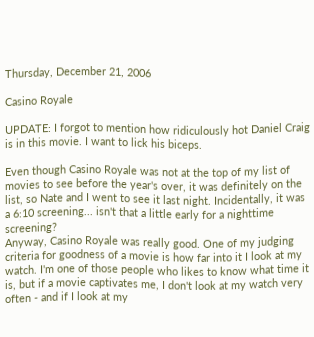Thursday, December 21, 2006

Casino Royale

UPDATE: I forgot to mention how ridiculously hot Daniel Craig is in this movie. I want to lick his biceps.

Even though Casino Royale was not at the top of my list of movies to see before the year's over, it was definitely on the list, so Nate and I went to see it last night. Incidentally, it was a 6:10 screening... isn't that a little early for a nighttime screening?
Anyway, Casino Royale was really good. One of my judging criteria for goodness of a movie is how far into it I look at my watch. I'm one of those people who likes to know what time it is, but if a movie captivates me, I don't look at my watch very often - and if I look at my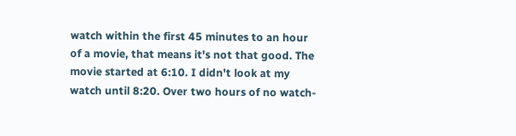watch within the first 45 minutes to an hour of a movie, that means it's not that good. The movie started at 6:10. I didn't look at my watch until 8:20. Over two hours of no watch-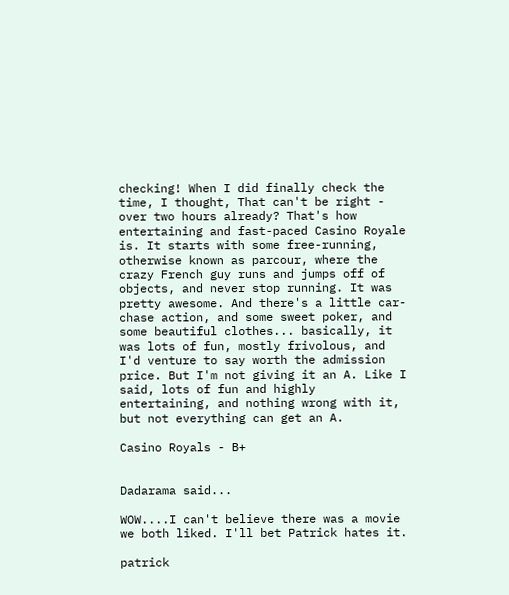checking! When I did finally check the time, I thought, That can't be right - over two hours already? That's how entertaining and fast-paced Casino Royale is. It starts with some free-running, otherwise known as parcour, where the crazy French guy runs and jumps off of objects, and never stop running. It was pretty awesome. And there's a little car-chase action, and some sweet poker, and some beautiful clothes... basically, it was lots of fun, mostly frivolous, and I'd venture to say worth the admission price. But I'm not giving it an A. Like I said, lots of fun and highly entertaining, and nothing wrong with it, but not everything can get an A.

Casino Royals - B+


Dadarama said...

WOW....I can't believe there was a movie we both liked. I'll bet Patrick hates it.

patrick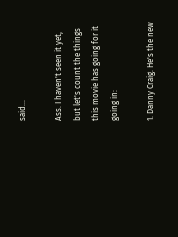said...

Ass. I haven't seen it yet, but let's count the things this movie has going for it going in:

1. Danny Craig. He's the new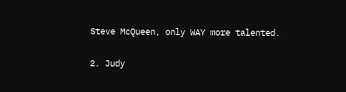Steve McQueen, only WAY more talented.

2. Judy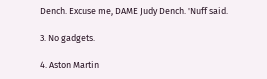Dench. Excuse me, DAME Judy Dench. 'Nuff said.

3. No gadgets.

4. Aston Martin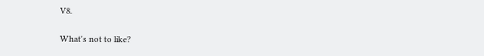V8.

What's not to like?